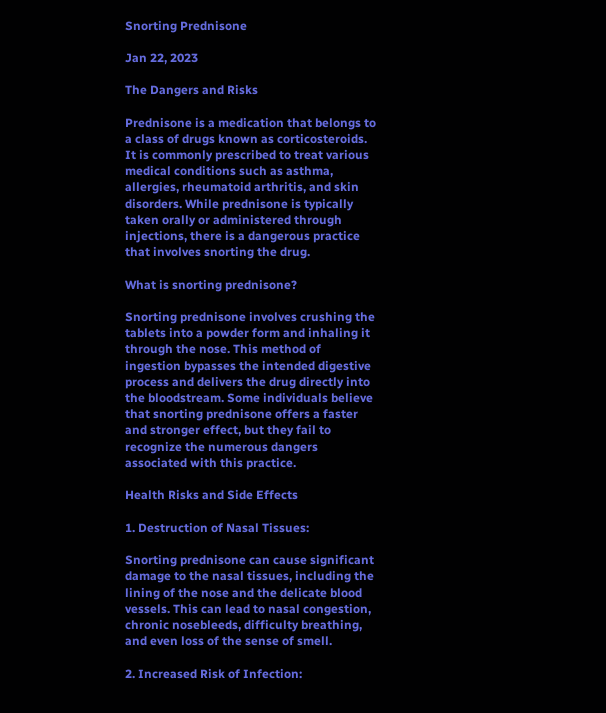Snorting Prednisone

Jan 22, 2023

The Dangers and Risks

Prednisone is a medication that belongs to a class of drugs known as corticosteroids. It is commonly prescribed to treat various medical conditions such as asthma, allergies, rheumatoid arthritis, and skin disorders. While prednisone is typically taken orally or administered through injections, there is a dangerous practice that involves snorting the drug.

What is snorting prednisone?

Snorting prednisone involves crushing the tablets into a powder form and inhaling it through the nose. This method of ingestion bypasses the intended digestive process and delivers the drug directly into the bloodstream. Some individuals believe that snorting prednisone offers a faster and stronger effect, but they fail to recognize the numerous dangers associated with this practice.

Health Risks and Side Effects

1. Destruction of Nasal Tissues:

Snorting prednisone can cause significant damage to the nasal tissues, including the lining of the nose and the delicate blood vessels. This can lead to nasal congestion, chronic nosebleeds, difficulty breathing, and even loss of the sense of smell.

2. Increased Risk of Infection: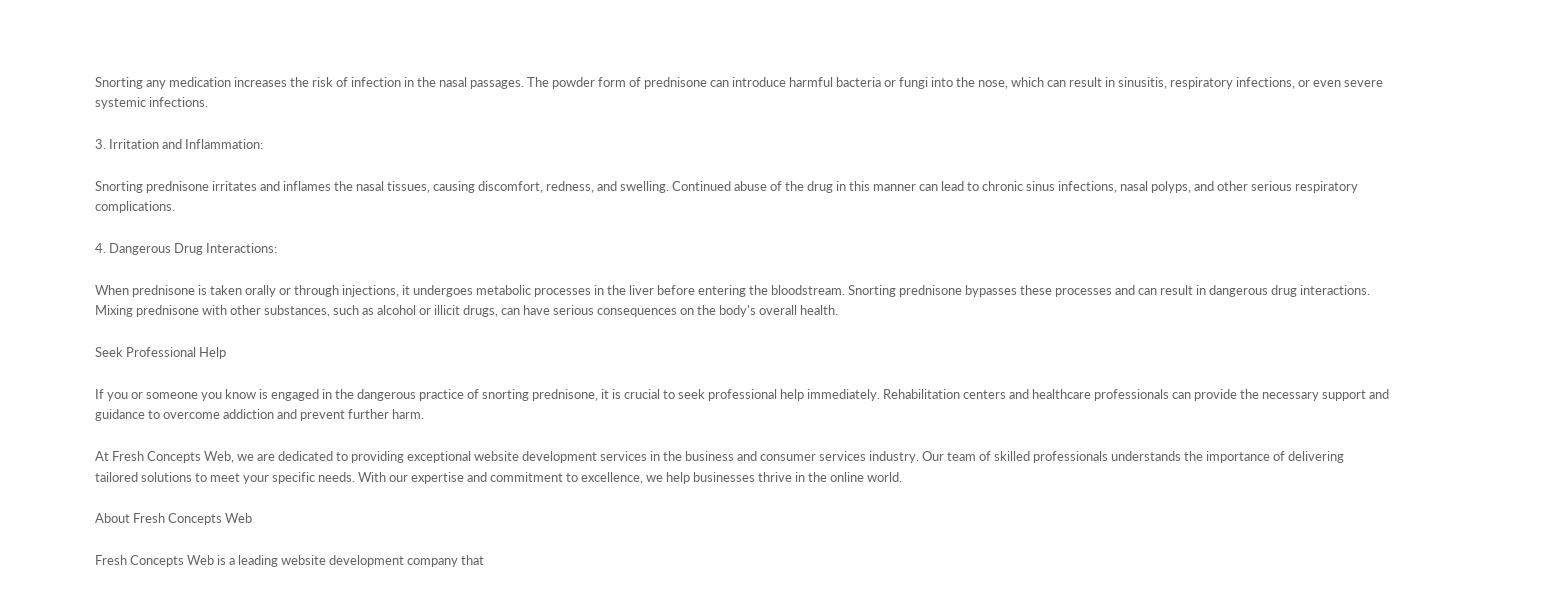Snorting any medication increases the risk of infection in the nasal passages. The powder form of prednisone can introduce harmful bacteria or fungi into the nose, which can result in sinusitis, respiratory infections, or even severe systemic infections.

3. Irritation and Inflammation:

Snorting prednisone irritates and inflames the nasal tissues, causing discomfort, redness, and swelling. Continued abuse of the drug in this manner can lead to chronic sinus infections, nasal polyps, and other serious respiratory complications.

4. Dangerous Drug Interactions:

When prednisone is taken orally or through injections, it undergoes metabolic processes in the liver before entering the bloodstream. Snorting prednisone bypasses these processes and can result in dangerous drug interactions. Mixing prednisone with other substances, such as alcohol or illicit drugs, can have serious consequences on the body's overall health.

Seek Professional Help

If you or someone you know is engaged in the dangerous practice of snorting prednisone, it is crucial to seek professional help immediately. Rehabilitation centers and healthcare professionals can provide the necessary support and guidance to overcome addiction and prevent further harm.

At Fresh Concepts Web, we are dedicated to providing exceptional website development services in the business and consumer services industry. Our team of skilled professionals understands the importance of delivering tailored solutions to meet your specific needs. With our expertise and commitment to excellence, we help businesses thrive in the online world.

About Fresh Concepts Web

Fresh Concepts Web is a leading website development company that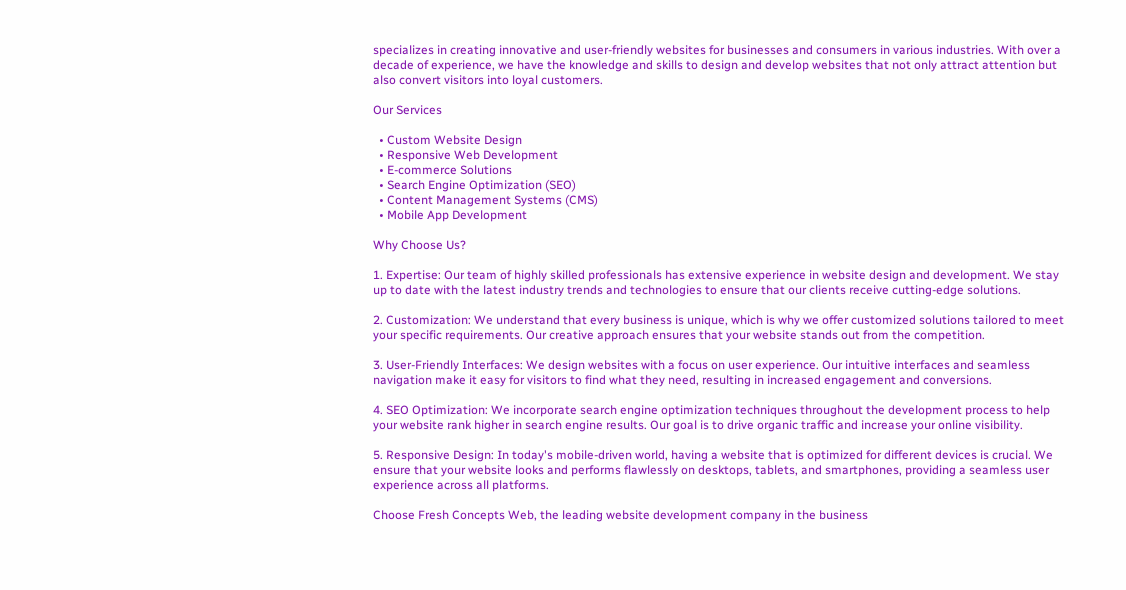specializes in creating innovative and user-friendly websites for businesses and consumers in various industries. With over a decade of experience, we have the knowledge and skills to design and develop websites that not only attract attention but also convert visitors into loyal customers.

Our Services

  • Custom Website Design
  • Responsive Web Development
  • E-commerce Solutions
  • Search Engine Optimization (SEO)
  • Content Management Systems (CMS)
  • Mobile App Development

Why Choose Us?

1. Expertise: Our team of highly skilled professionals has extensive experience in website design and development. We stay up to date with the latest industry trends and technologies to ensure that our clients receive cutting-edge solutions.

2. Customization: We understand that every business is unique, which is why we offer customized solutions tailored to meet your specific requirements. Our creative approach ensures that your website stands out from the competition.

3. User-Friendly Interfaces: We design websites with a focus on user experience. Our intuitive interfaces and seamless navigation make it easy for visitors to find what they need, resulting in increased engagement and conversions.

4. SEO Optimization: We incorporate search engine optimization techniques throughout the development process to help your website rank higher in search engine results. Our goal is to drive organic traffic and increase your online visibility.

5. Responsive Design: In today's mobile-driven world, having a website that is optimized for different devices is crucial. We ensure that your website looks and performs flawlessly on desktops, tablets, and smartphones, providing a seamless user experience across all platforms.

Choose Fresh Concepts Web, the leading website development company in the business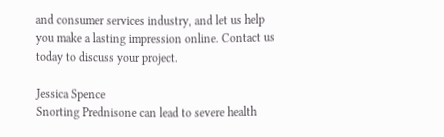and consumer services industry, and let us help you make a lasting impression online. Contact us today to discuss your project.

Jessica Spence
Snorting Prednisone can lead to severe health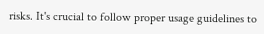risks. It's crucial to follow proper usage guidelines to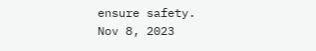ensure safety.
Nov 8, 2023